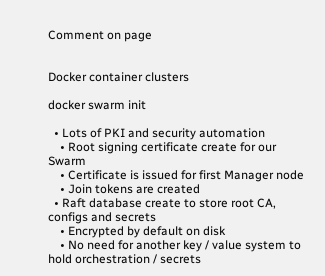Comment on page


Docker container clusters

docker swarm init

  • Lots of PKI and security automation
    • Root signing certificate create for our Swarm
    • Certificate is issued for first Manager node
    • Join tokens are created
  • Raft database create to store root CA, configs and secrets
    • Encrypted by default on disk
    • No need for another key / value system to hold orchestration / secrets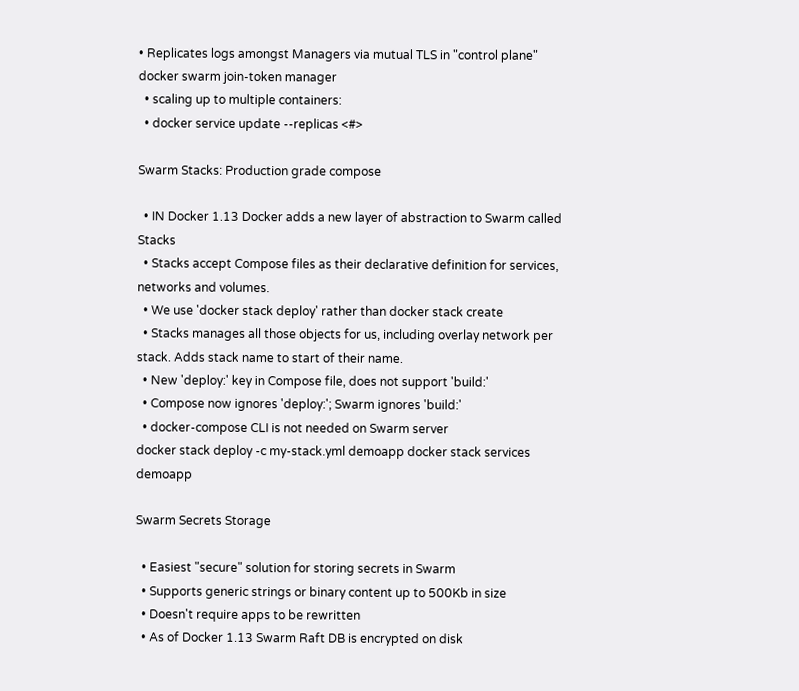• Replicates logs amongst Managers via mutual TLS in "control plane"
docker swarm join-token manager
  • scaling up to multiple containers:
  • docker service update --replicas <#>

Swarm Stacks: Production grade compose

  • IN Docker 1.13 Docker adds a new layer of abstraction to Swarm called Stacks
  • Stacks accept Compose files as their declarative definition for services, networks and volumes.
  • We use 'docker stack deploy' rather than docker stack create
  • Stacks manages all those objects for us, including overlay network per stack. Adds stack name to start of their name.
  • New 'deploy:' key in Compose file, does not support 'build:'
  • Compose now ignores 'deploy:'; Swarm ignores 'build:'
  • docker-compose CLI is not needed on Swarm server
docker stack deploy -c my-stack.yml demoapp docker stack services demoapp

Swarm Secrets Storage

  • Easiest "secure" solution for storing secrets in Swarm
  • Supports generic strings or binary content up to 500Kb in size
  • Doesn't require apps to be rewritten
  • As of Docker 1.13 Swarm Raft DB is encrypted on disk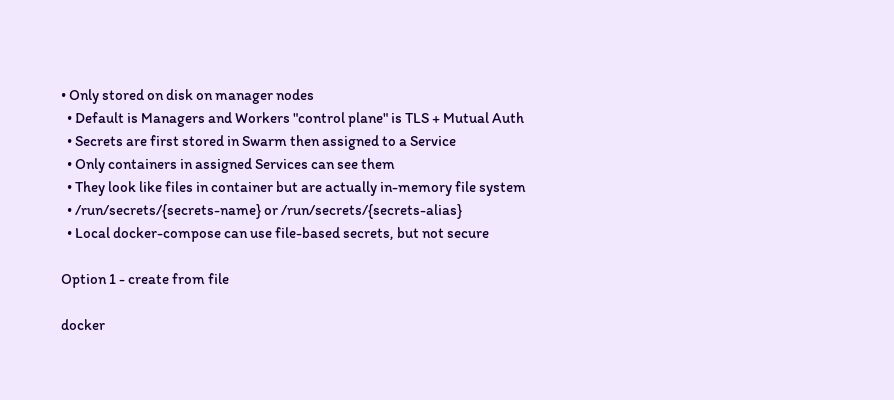• Only stored on disk on manager nodes
  • Default is Managers and Workers "control plane" is TLS + Mutual Auth
  • Secrets are first stored in Swarm then assigned to a Service
  • Only containers in assigned Services can see them
  • They look like files in container but are actually in-memory file system
  • /run/secrets/{secrets-name} or /run/secrets/{secrets-alias}
  • Local docker-compose can use file-based secrets, but not secure

Option 1 - create from file

docker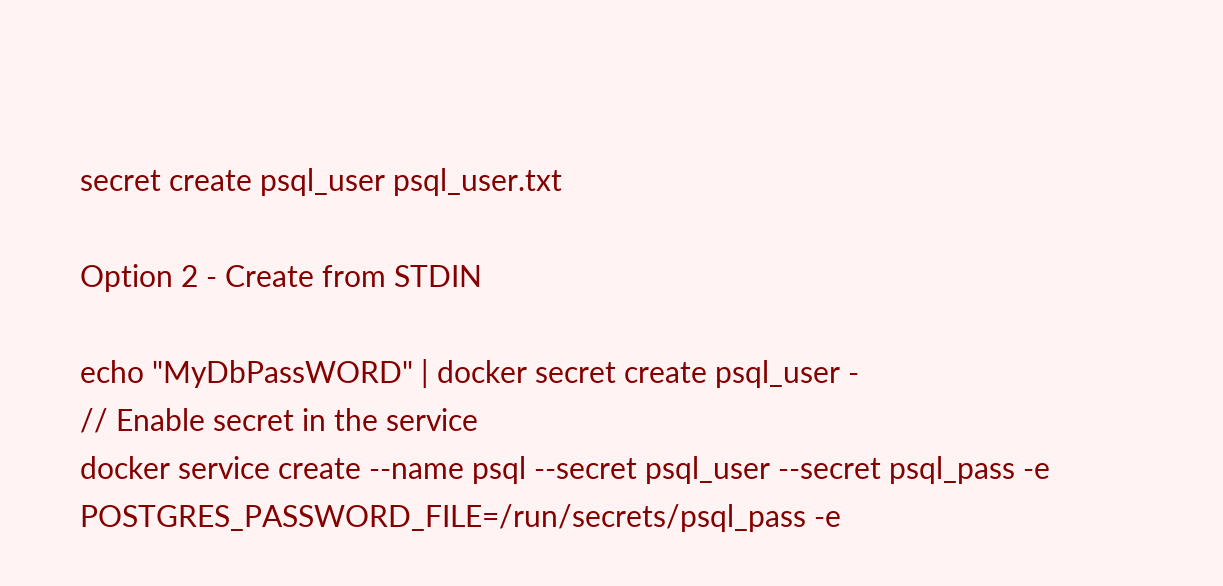secret create psql_user psql_user.txt

Option 2 - Create from STDIN

echo "MyDbPassWORD" | docker secret create psql_user -
// Enable secret in the service
docker service create --name psql --secret psql_user --secret psql_pass -e POSTGRES_PASSWORD_FILE=/run/secrets/psql_pass -e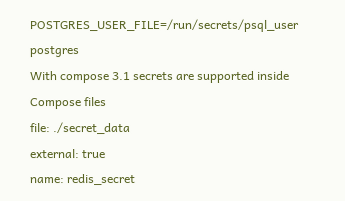POSTGRES_USER_FILE=/run/secrets/psql_user postgres
With compose 3.1 secrets are supported inside Compose files
file: ./secret_data
external: true
name: redis_secret